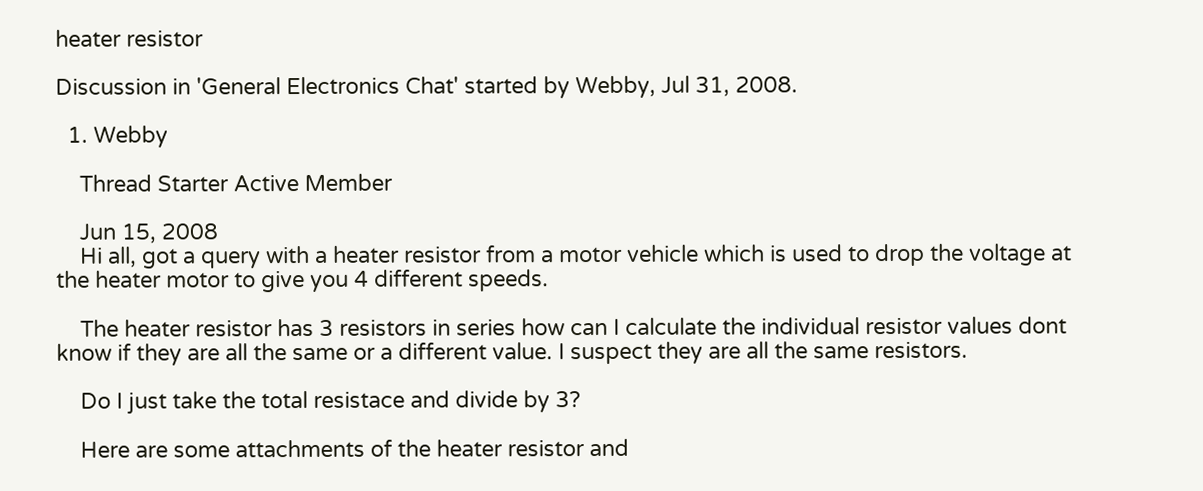heater resistor

Discussion in 'General Electronics Chat' started by Webby, Jul 31, 2008.

  1. Webby

    Thread Starter Active Member

    Jun 15, 2008
    Hi all, got a query with a heater resistor from a motor vehicle which is used to drop the voltage at the heater motor to give you 4 different speeds.

    The heater resistor has 3 resistors in series how can I calculate the individual resistor values dont know if they are all the same or a different value. I suspect they are all the same resistors.

    Do I just take the total resistace and divide by 3?

    Here are some attachments of the heater resistor and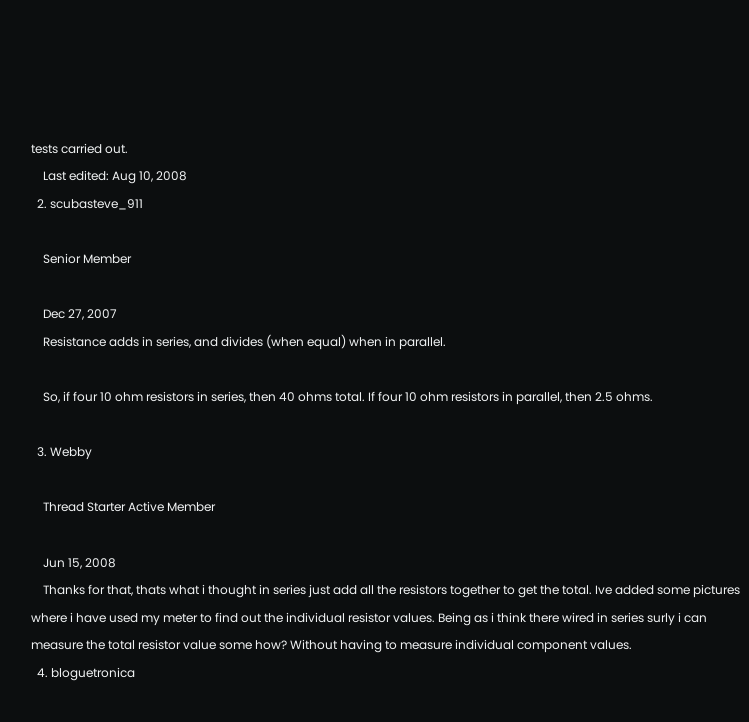tests carried out.
    Last edited: Aug 10, 2008
  2. scubasteve_911

    Senior Member

    Dec 27, 2007
    Resistance adds in series, and divides (when equal) when in parallel.

    So, if four 10 ohm resistors in series, then 40 ohms total. If four 10 ohm resistors in parallel, then 2.5 ohms.

  3. Webby

    Thread Starter Active Member

    Jun 15, 2008
    Thanks for that, thats what i thought in series just add all the resistors together to get the total. Ive added some pictures where i have used my meter to find out the individual resistor values. Being as i think there wired in series surly i can measure the total resistor value some how? Without having to measure individual component values.
  4. bloguetronica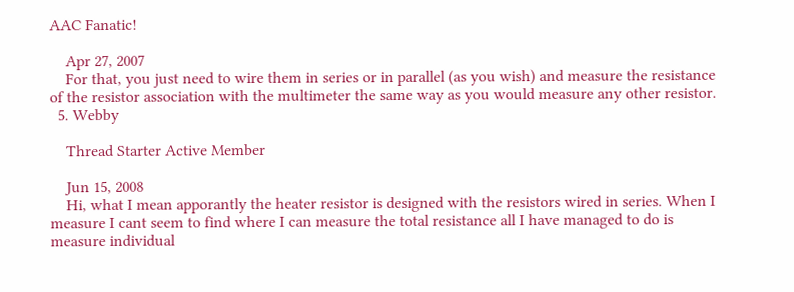AAC Fanatic!

    Apr 27, 2007
    For that, you just need to wire them in series or in parallel (as you wish) and measure the resistance of the resistor association with the multimeter the same way as you would measure any other resistor.
  5. Webby

    Thread Starter Active Member

    Jun 15, 2008
    Hi, what I mean apporantly the heater resistor is designed with the resistors wired in series. When I measure I cant seem to find where I can measure the total resistance all I have managed to do is measure individual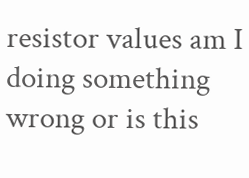resistor values am I doing something wrong or is this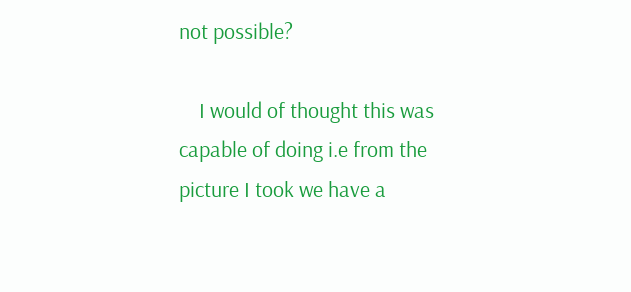not possible?

    I would of thought this was capable of doing i.e from the picture I took we have a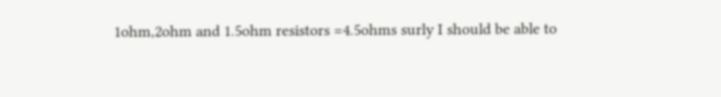1ohm,2ohm and 1.5ohm resistors =4.5ohms surly I should be able to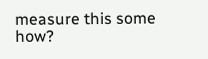measure this some how?